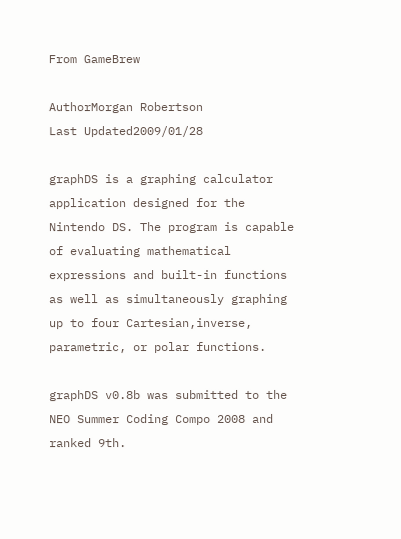From GameBrew

AuthorMorgan Robertson
Last Updated2009/01/28

graphDS is a graphing calculator application designed for the Nintendo DS. The program is capable of evaluating mathematical expressions and built-in functions as well as simultaneously graphing up to four Cartesian,inverse, parametric, or polar functions.

graphDS v0.8b was submitted to the NEO Summer Coding Compo 2008 and ranked 9th.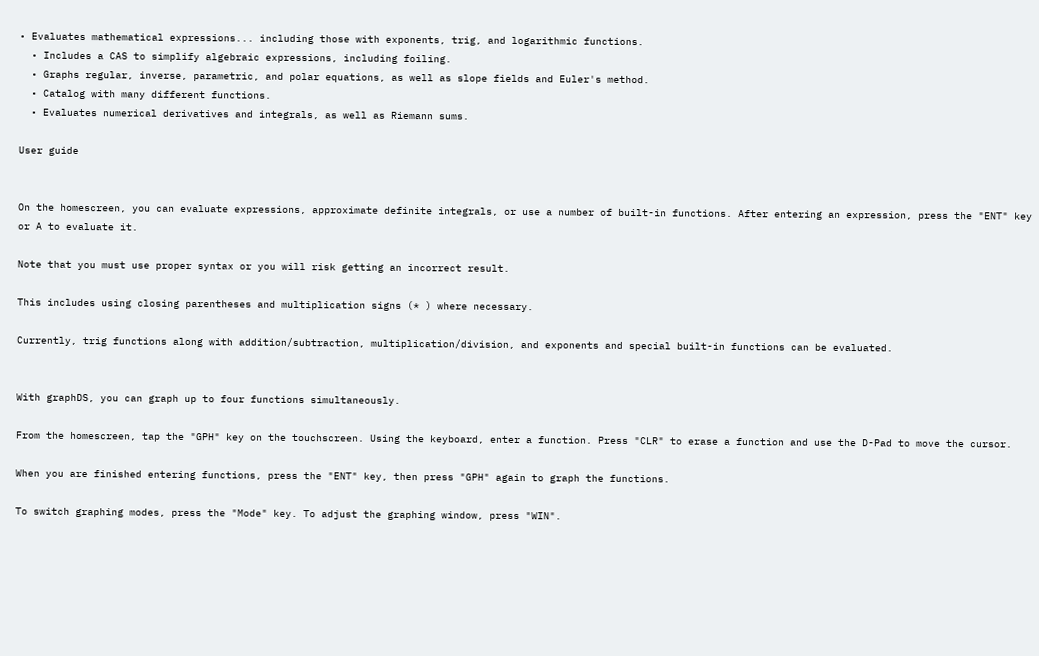• Evaluates mathematical expressions... including those with exponents, trig, and logarithmic functions.
  • Includes a CAS to simplify algebraic expressions, including foiling.
  • Graphs regular, inverse, parametric, and polar equations, as well as slope fields and Euler's method.
  • Catalog with many different functions.
  • Evaluates numerical derivatives and integrals, as well as Riemann sums.

User guide


On the homescreen, you can evaluate expressions, approximate definite integrals, or use a number of built-in functions. After entering an expression, press the "ENT" key or A to evaluate it.

Note that you must use proper syntax or you will risk getting an incorrect result.

This includes using closing parentheses and multiplication signs (* ) where necessary.

Currently, trig functions along with addition/subtraction, multiplication/division, and exponents and special built-in functions can be evaluated.


With graphDS, you can graph up to four functions simultaneously.

From the homescreen, tap the "GPH" key on the touchscreen. Using the keyboard, enter a function. Press "CLR" to erase a function and use the D-Pad to move the cursor.

When you are finished entering functions, press the "ENT" key, then press "GPH" again to graph the functions.

To switch graphing modes, press the "Mode" key. To adjust the graphing window, press "WIN".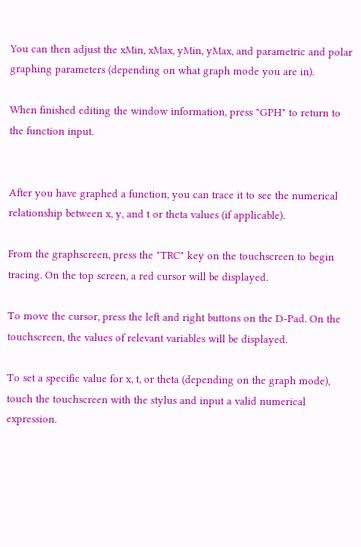You can then adjust the xMin, xMax, yMin, yMax, and parametric and polar graphing parameters (depending on what graph mode you are in).

When finished editing the window information, press "GPH" to return to the function input.


After you have graphed a function, you can trace it to see the numerical relationship between x, y, and t or theta values (if applicable).

From the graphscreen, press the "TRC" key on the touchscreen to begin tracing. On the top screen, a red cursor will be displayed.

To move the cursor, press the left and right buttons on the D-Pad. On the touchscreen, the values of relevant variables will be displayed.

To set a specific value for x, t, or theta (depending on the graph mode), touch the touchscreen with the stylus and input a valid numerical expression.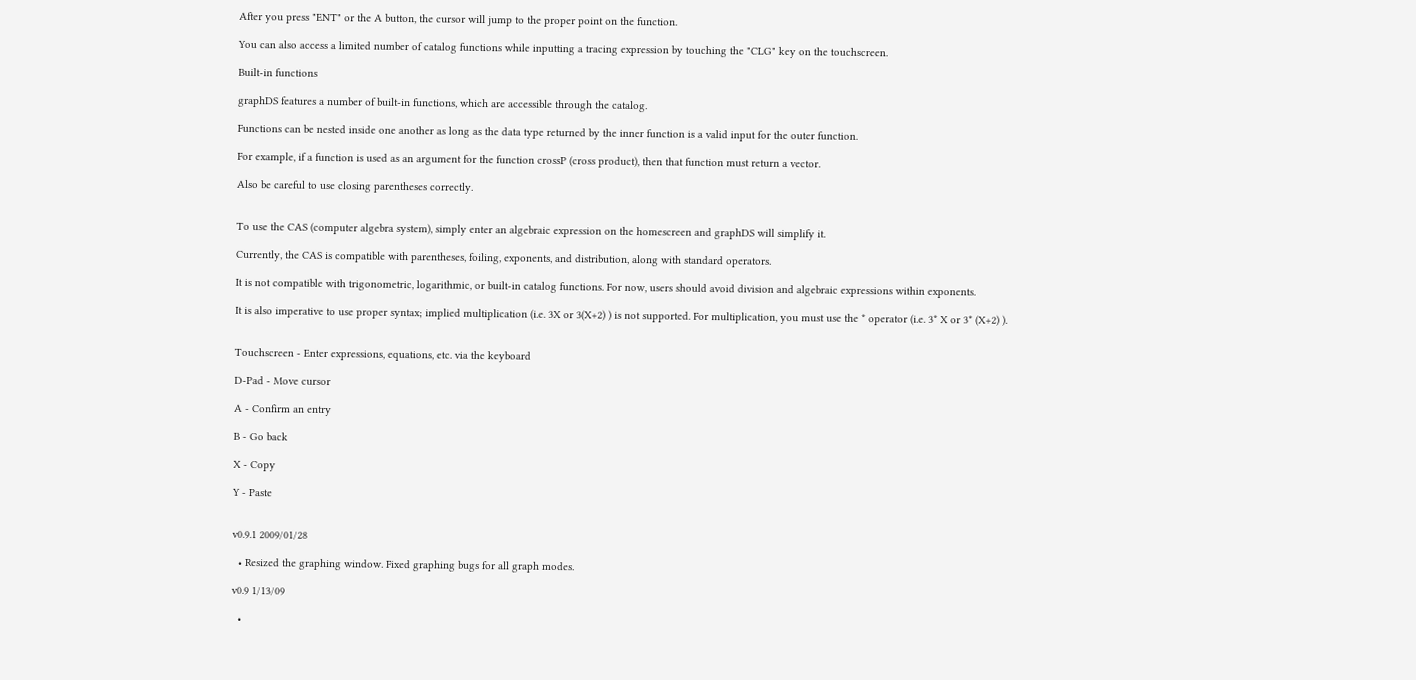After you press "ENT" or the A button, the cursor will jump to the proper point on the function.

You can also access a limited number of catalog functions while inputting a tracing expression by touching the "CLG" key on the touchscreen.

Built-in functions

graphDS features a number of built-in functions, which are accessible through the catalog.

Functions can be nested inside one another as long as the data type returned by the inner function is a valid input for the outer function.

For example, if a function is used as an argument for the function crossP (cross product), then that function must return a vector.

Also be careful to use closing parentheses correctly.


To use the CAS (computer algebra system), simply enter an algebraic expression on the homescreen and graphDS will simplify it.

Currently, the CAS is compatible with parentheses, foiling, exponents, and distribution, along with standard operators.

It is not compatible with trigonometric, logarithmic, or built-in catalog functions. For now, users should avoid division and algebraic expressions within exponents.

It is also imperative to use proper syntax; implied multiplication (i.e. 3X or 3(X+2) ) is not supported. For multiplication, you must use the * operator (i.e. 3* X or 3* (X+2) ).


Touchscreen - Enter expressions, equations, etc. via the keyboard

D-Pad - Move cursor

A - Confirm an entry

B - Go back

X - Copy

Y - Paste


v0.9.1 2009/01/28

  • Resized the graphing window. Fixed graphing bugs for all graph modes.

v0.9 1/13/09

  •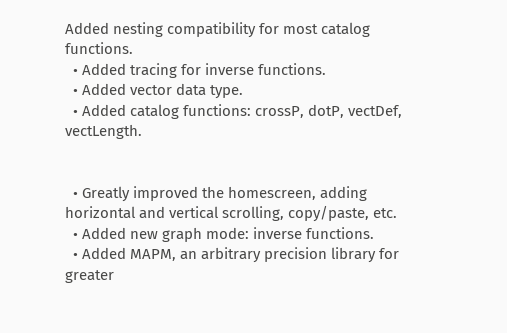Added nesting compatibility for most catalog functions.
  • Added tracing for inverse functions.
  • Added vector data type.
  • Added catalog functions: crossP, dotP, vectDef, vectLength.


  • Greatly improved the homescreen, adding horizontal and vertical scrolling, copy/paste, etc.
  • Added new graph mode: inverse functions.
  • Added MAPM, an arbitrary precision library for greater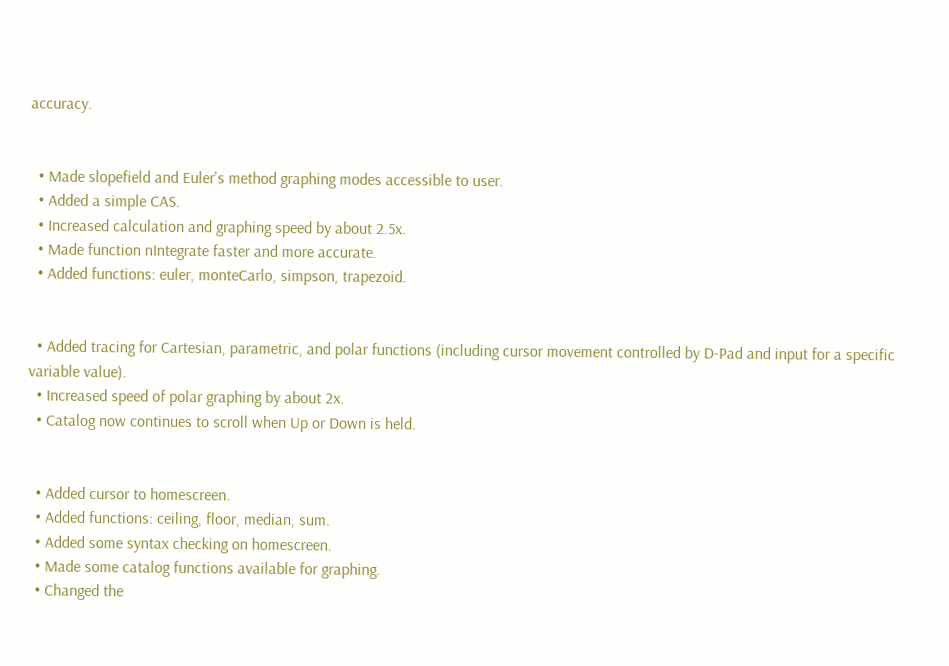accuracy.


  • Made slopefield and Euler's method graphing modes accessible to user.
  • Added a simple CAS.
  • Increased calculation and graphing speed by about 2.5x.
  • Made function nIntegrate faster and more accurate.
  • Added functions: euler, monteCarlo, simpson, trapezoid.


  • Added tracing for Cartesian, parametric, and polar functions (including cursor movement controlled by D-Pad and input for a specific variable value).
  • Increased speed of polar graphing by about 2x.
  • Catalog now continues to scroll when Up or Down is held.


  • Added cursor to homescreen.
  • Added functions: ceiling, floor, median, sum.
  • Added some syntax checking on homescreen.
  • Made some catalog functions available for graphing.
  • Changed the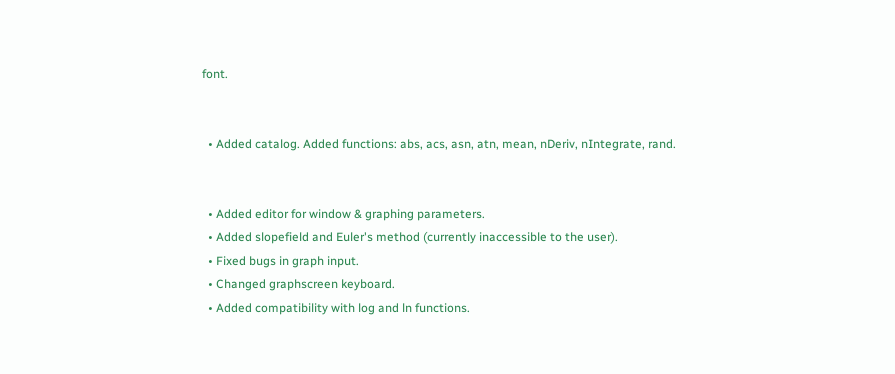font.


  • Added catalog. Added functions: abs, acs, asn, atn, mean, nDeriv, nIntegrate, rand.


  • Added editor for window & graphing parameters.
  • Added slopefield and Euler's method (currently inaccessible to the user).
  • Fixed bugs in graph input.
  • Changed graphscreen keyboard.
  • Added compatibility with log and ln functions.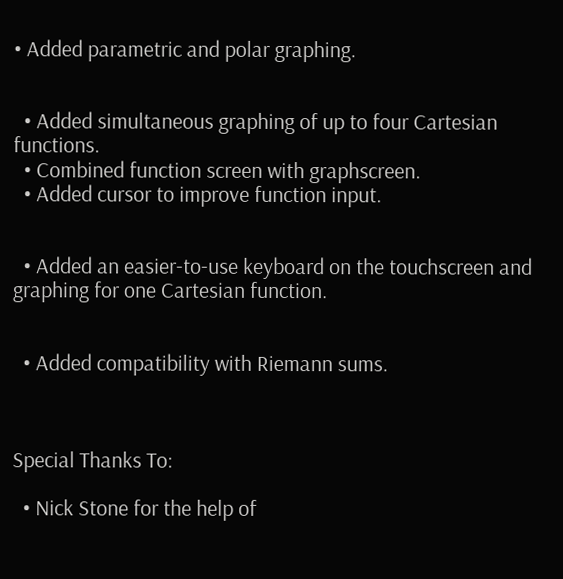• Added parametric and polar graphing.


  • Added simultaneous graphing of up to four Cartesian functions.
  • Combined function screen with graphscreen.
  • Added cursor to improve function input.


  • Added an easier-to-use keyboard on the touchscreen and graphing for one Cartesian function.


  • Added compatibility with Riemann sums.



Special Thanks To:

  • Nick Stone for the help of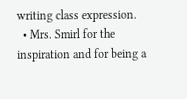writing class expression.
  • Mrs. Smirl for the inspiration and for being a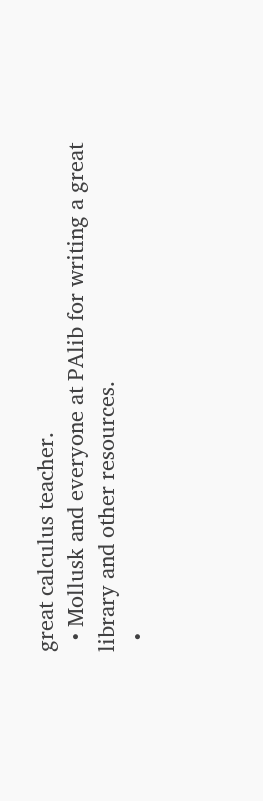great calculus teacher.
  • Mollusk and everyone at PAlib for writing a great library and other resources.
  •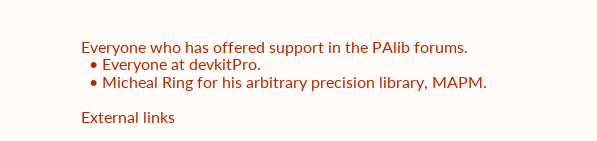Everyone who has offered support in the PAlib forums.
  • Everyone at devkitPro.
  • Micheal Ring for his arbitrary precision library, MAPM.

External links